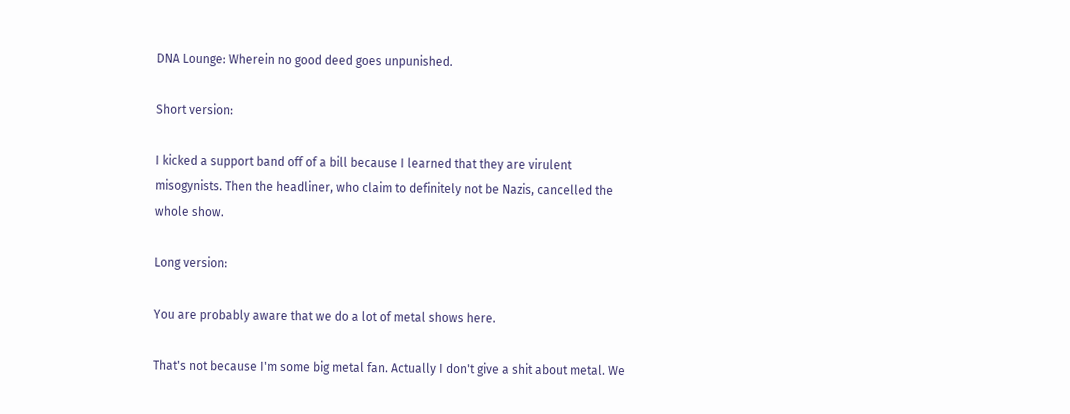DNA Lounge: Wherein no good deed goes unpunished.

Short version:

I kicked a support band off of a bill because I learned that they are virulent misogynists. Then the headliner, who claim to definitely not be Nazis, cancelled the whole show.

Long version:

You are probably aware that we do a lot of metal shows here.

That's not because I'm some big metal fan. Actually I don't give a shit about metal. We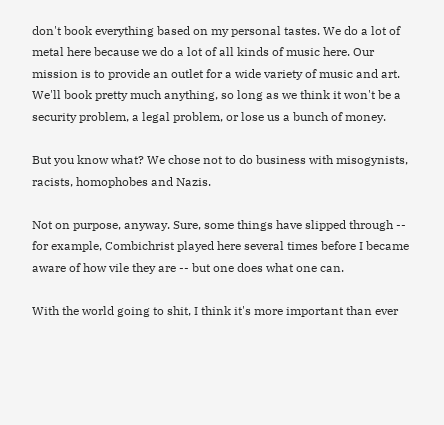don't book everything based on my personal tastes. We do a lot of metal here because we do a lot of all kinds of music here. Our mission is to provide an outlet for a wide variety of music and art. We'll book pretty much anything, so long as we think it won't be a security problem, a legal problem, or lose us a bunch of money.

But you know what? We chose not to do business with misogynists, racists, homophobes and Nazis.

Not on purpose, anyway. Sure, some things have slipped through -- for example, Combichrist played here several times before I became aware of how vile they are -- but one does what one can.

With the world going to shit, I think it's more important than ever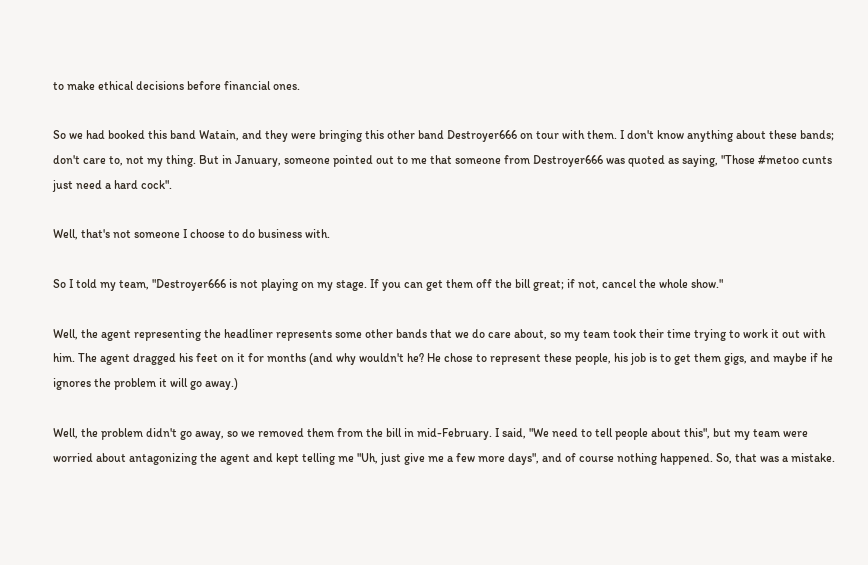to make ethical decisions before financial ones.

So we had booked this band Watain, and they were bringing this other band Destroyer666 on tour with them. I don't know anything about these bands; don't care to, not my thing. But in January, someone pointed out to me that someone from Destroyer666 was quoted as saying, "Those #metoo cunts just need a hard cock".

Well, that's not someone I choose to do business with.

So I told my team, "Destroyer666 is not playing on my stage. If you can get them off the bill great; if not, cancel the whole show."

Well, the agent representing the headliner represents some other bands that we do care about, so my team took their time trying to work it out with him. The agent dragged his feet on it for months (and why wouldn't he? He chose to represent these people, his job is to get them gigs, and maybe if he ignores the problem it will go away.)

Well, the problem didn't go away, so we removed them from the bill in mid-February. I said, "We need to tell people about this", but my team were worried about antagonizing the agent and kept telling me "Uh, just give me a few more days", and of course nothing happened. So, that was a mistake.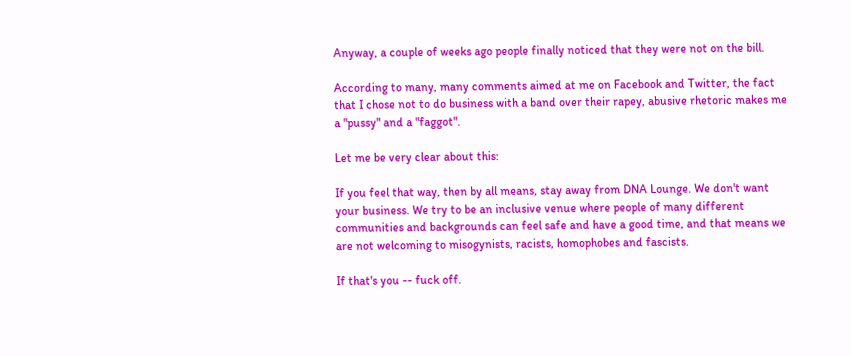Anyway, a couple of weeks ago people finally noticed that they were not on the bill.

According to many, many comments aimed at me on Facebook and Twitter, the fact that I chose not to do business with a band over their rapey, abusive rhetoric makes me a "pussy" and a "faggot".

Let me be very clear about this:

If you feel that way, then by all means, stay away from DNA Lounge. We don't want your business. We try to be an inclusive venue where people of many different communities and backgrounds can feel safe and have a good time, and that means we are not welcoming to misogynists, racists, homophobes and fascists.

If that's you -- fuck off.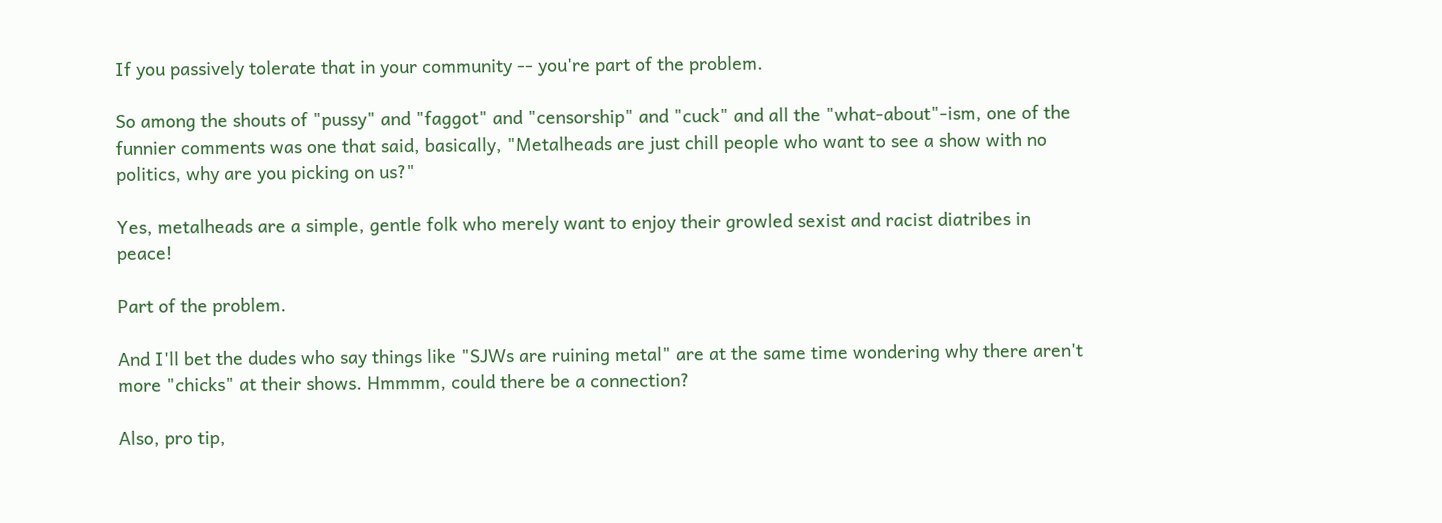If you passively tolerate that in your community -- you're part of the problem.

So among the shouts of "pussy" and "faggot" and "censorship" and "cuck" and all the "what-about"-ism, one of the funnier comments was one that said, basically, "Metalheads are just chill people who want to see a show with no politics, why are you picking on us?"

Yes, metalheads are a simple, gentle folk who merely want to enjoy their growled sexist and racist diatribes in peace!

Part of the problem.

And I'll bet the dudes who say things like "SJWs are ruining metal" are at the same time wondering why there aren't more "chicks" at their shows. Hmmmm, could there be a connection?

Also, pro tip,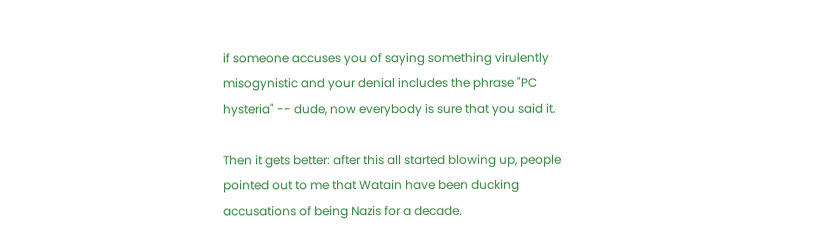if someone accuses you of saying something virulently misogynistic and your denial includes the phrase "PC hysteria" -- dude, now everybody is sure that you said it.

Then it gets better: after this all started blowing up, people pointed out to me that Watain have been ducking accusations of being Nazis for a decade.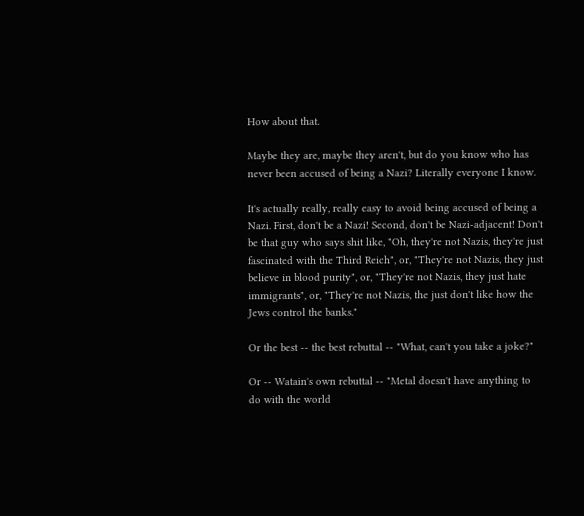How about that.

Maybe they are, maybe they aren't, but do you know who has never been accused of being a Nazi? Literally everyone I know.

It's actually really, really easy to avoid being accused of being a Nazi. First, don't be a Nazi! Second, don't be Nazi-adjacent! Don't be that guy who says shit like, "Oh, they're not Nazis, they're just fascinated with the Third Reich", or, "They're not Nazis, they just believe in blood purity", or, "They're not Nazis, they just hate immigrants", or, "They're not Nazis, the just don't like how the Jews control the banks."

Or the best -- the best rebuttal -- "What, can't you take a joke?"

Or -- Watain's own rebuttal -- "Metal doesn't have anything to do with the world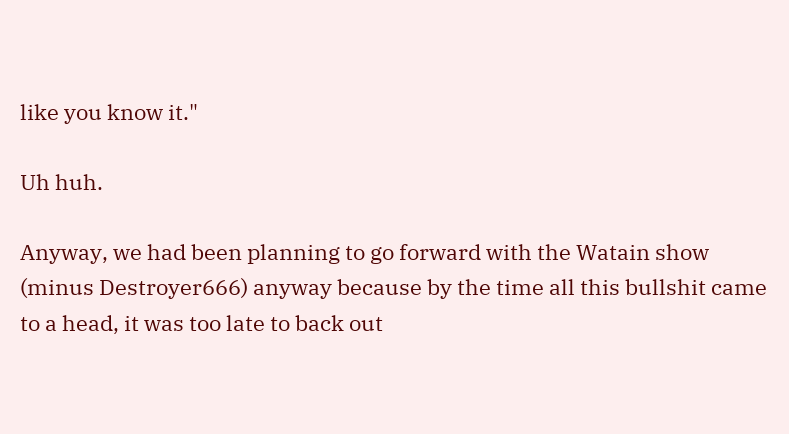like you know it."

Uh huh.

Anyway, we had been planning to go forward with the Watain show (minus Destroyer666) anyway because by the time all this bullshit came to a head, it was too late to back out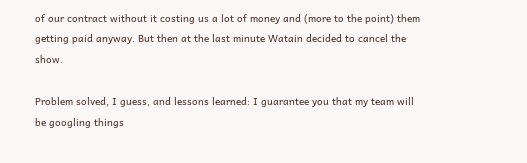of our contract without it costing us a lot of money and (more to the point) them getting paid anyway. But then at the last minute Watain decided to cancel the show.

Problem solved, I guess, and lessons learned: I guarantee you that my team will be googling things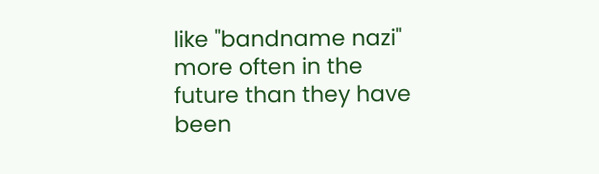like "bandname nazi" more often in the future than they have been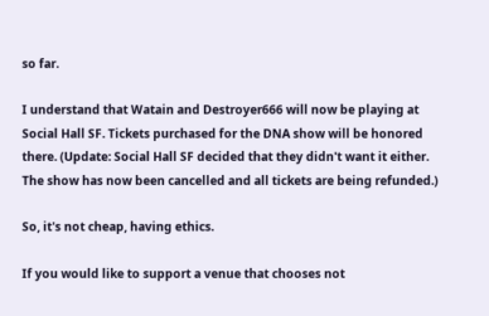so far.

I understand that Watain and Destroyer666 will now be playing at Social Hall SF. Tickets purchased for the DNA show will be honored there. (Update: Social Hall SF decided that they didn't want it either. The show has now been cancelled and all tickets are being refunded.)

So, it's not cheap, having ethics.

If you would like to support a venue that chooses not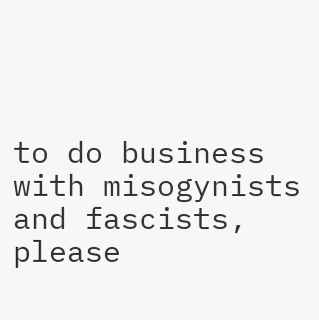to do business with misogynists and fascists, please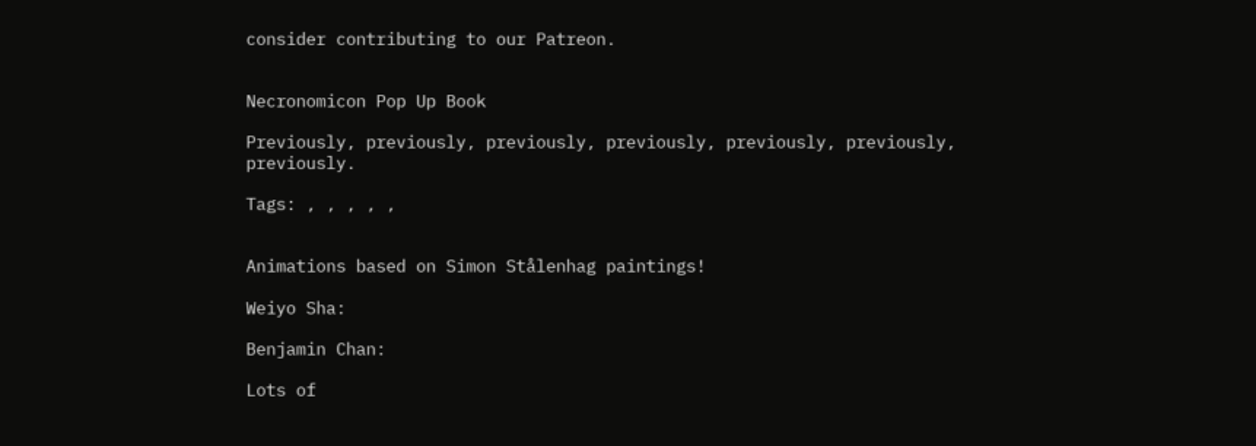consider contributing to our Patreon.


Necronomicon Pop Up Book

Previously, previously, previously, previously, previously, previously, previously.

Tags: , , , , ,


Animations based on Simon Stålenhag paintings!

Weiyo Sha:

Benjamin Chan:

Lots of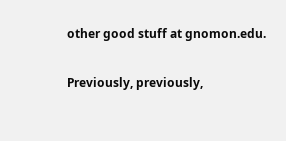other good stuff at gnomon.edu.

Previously, previously,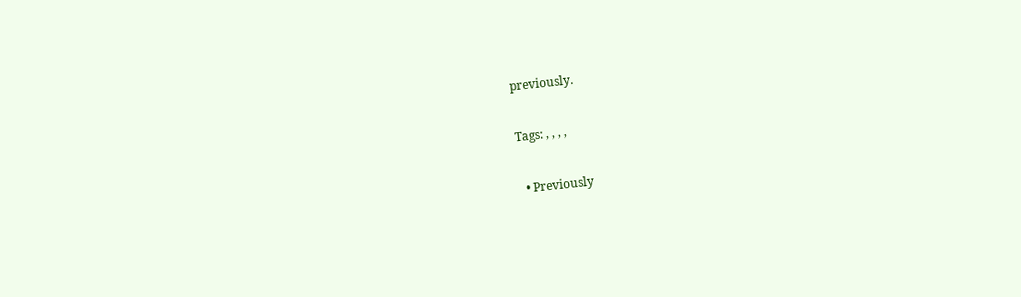previously.

Tags: , , , ,

  • Previously